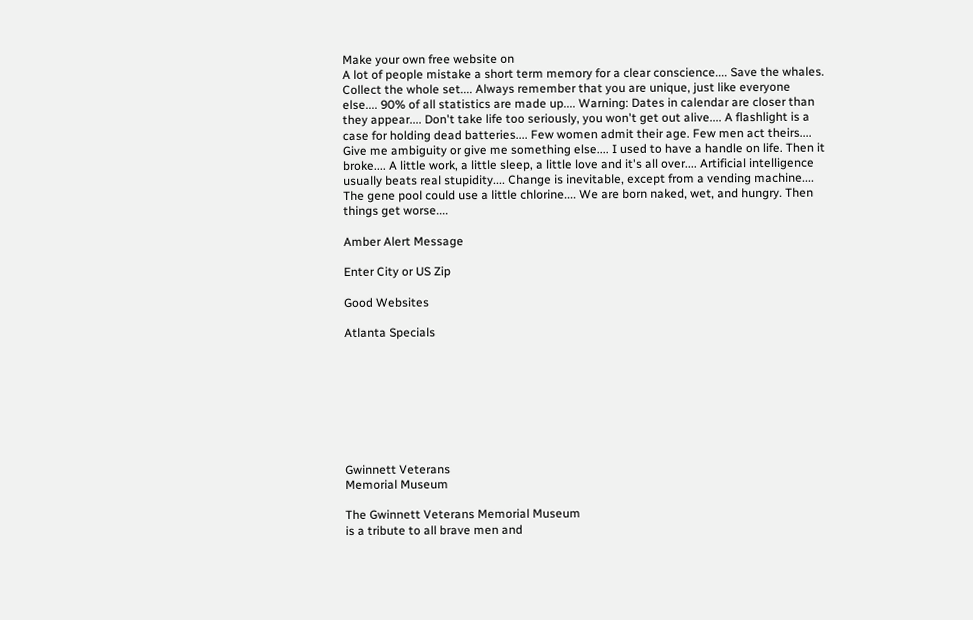Make your own free website on
A lot of people mistake a short term memory for a clear conscience.... Save the whales. Collect the whole set.... Always remember that you are unique, just like everyone else.... 90% of all statistics are made up.... Warning: Dates in calendar are closer than they appear.... Don't take life too seriously, you won't get out alive.... A flashlight is a case for holding dead batteries.... Few women admit their age. Few men act theirs.... Give me ambiguity or give me something else.... I used to have a handle on life. Then it broke.... A little work, a little sleep, a little love and it's all over.... Artificial intelligence usually beats real stupidity.... Change is inevitable, except from a vending machine.... The gene pool could use a little chlorine.... We are born naked, wet, and hungry. Then things get worse....

Amber Alert Message

Enter City or US Zip

Good Websites

Atlanta Specials








Gwinnett Veterans
Memorial Museum

The Gwinnett Veterans Memorial Museum
is a tribute to all brave men and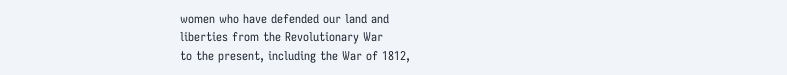women who have defended our land and
liberties from the Revolutionary War
to the present, including the War of 1812,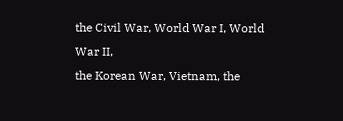the Civil War, World War I, World War II,
the Korean War, Vietnam, the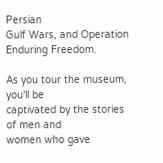Persian
Gulf Wars, and Operation Enduring Freedom.

As you tour the museum, you'll be
captivated by the stories of men and
women who gave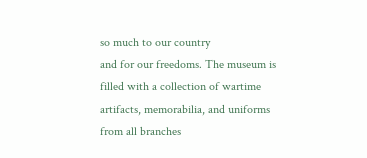so much to our country
and for our freedoms. The museum is
filled with a collection of wartime
artifacts, memorabilia, and uniforms
from all branches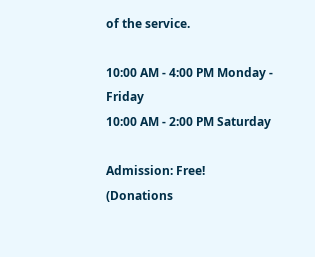of the service.

10:00 AM - 4:00 PM Monday - Friday
10:00 AM - 2:00 PM Saturday

Admission: Free!
(Donations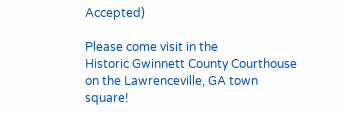Accepted)

Please come visit in the
Historic Gwinnett County Courthouse
on the Lawrenceville, GA town square!